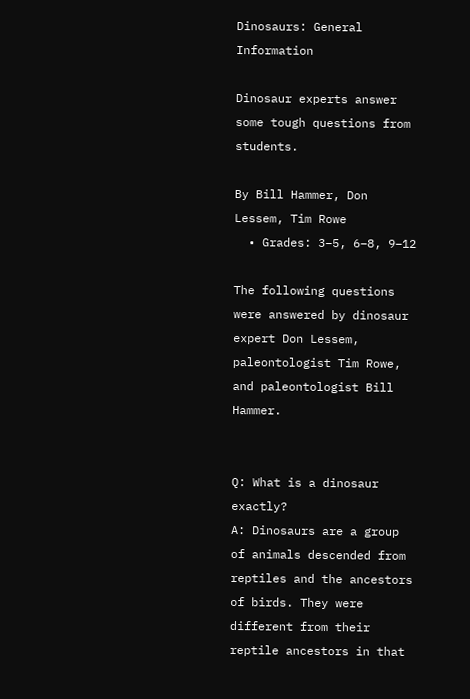Dinosaurs: General Information

Dinosaur experts answer some tough questions from students.

By Bill Hammer, Don Lessem, Tim Rowe
  • Grades: 3–5, 6–8, 9–12

The following questions were answered by dinosaur expert Don Lessem, paleontologist Tim Rowe, and paleontologist Bill Hammer.


Q: What is a dinosaur exactly?
A: Dinosaurs are a group of animals descended from reptiles and the ancestors of birds. They were different from their reptile ancestors in that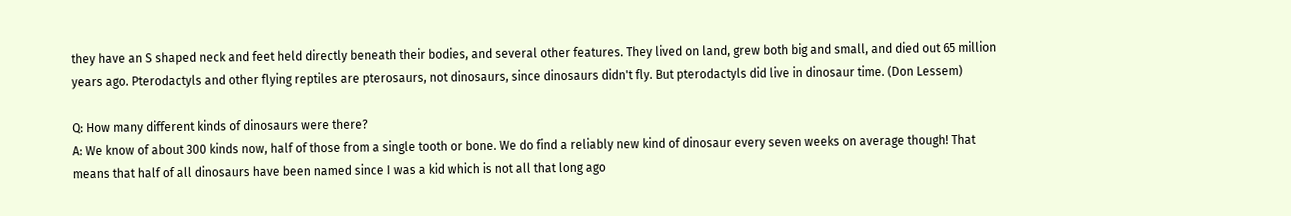they have an S shaped neck and feet held directly beneath their bodies, and several other features. They lived on land, grew both big and small, and died out 65 million years ago. Pterodactyls and other flying reptiles are pterosaurs, not dinosaurs, since dinosaurs didn't fly. But pterodactyls did live in dinosaur time. (Don Lessem)

Q: How many different kinds of dinosaurs were there?
A: We know of about 300 kinds now, half of those from a single tooth or bone. We do find a reliably new kind of dinosaur every seven weeks on average though! That means that half of all dinosaurs have been named since I was a kid which is not all that long ago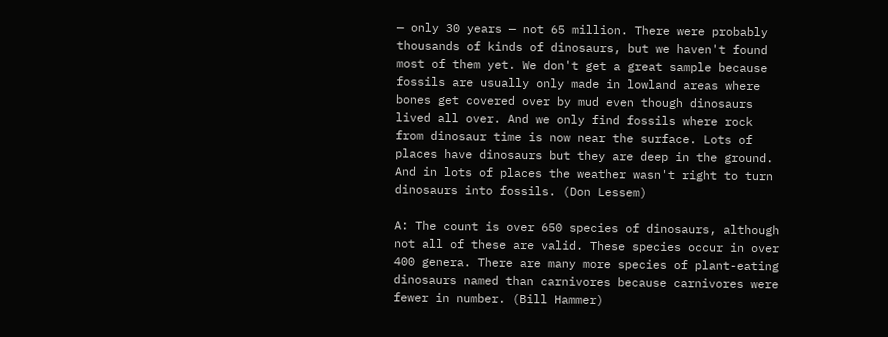— only 30 years — not 65 million. There were probably thousands of kinds of dinosaurs, but we haven't found most of them yet. We don't get a great sample because fossils are usually only made in lowland areas where bones get covered over by mud even though dinosaurs lived all over. And we only find fossils where rock from dinosaur time is now near the surface. Lots of places have dinosaurs but they are deep in the ground. And in lots of places the weather wasn't right to turn dinosaurs into fossils. (Don Lessem)

A: The count is over 650 species of dinosaurs, although not all of these are valid. These species occur in over 400 genera. There are many more species of plant-eating dinosaurs named than carnivores because carnivores were fewer in number. (Bill Hammer)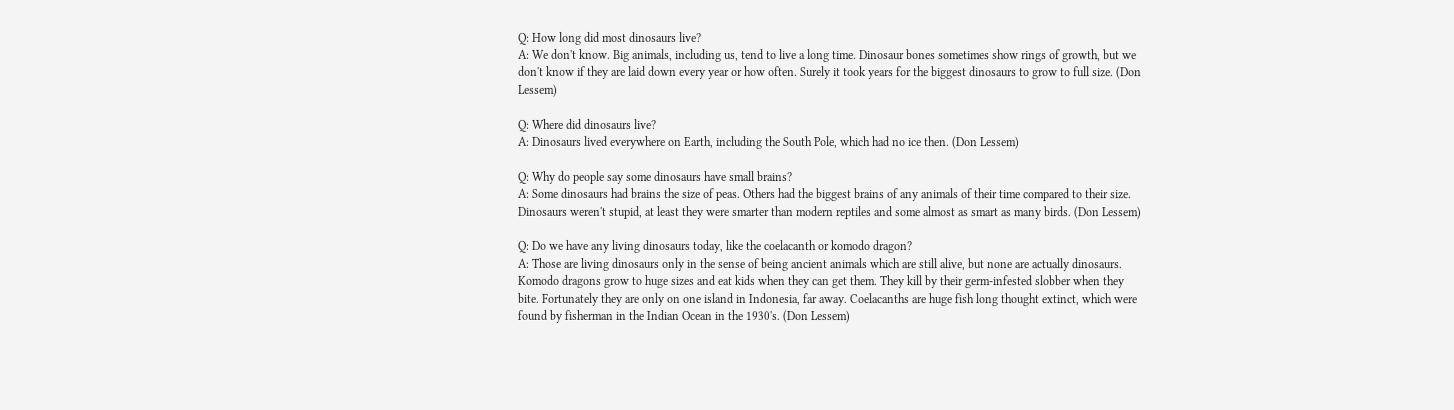Q: How long did most dinosaurs live?
A: We don't know. Big animals, including us, tend to live a long time. Dinosaur bones sometimes show rings of growth, but we don't know if they are laid down every year or how often. Surely it took years for the biggest dinosaurs to grow to full size. (Don Lessem)

Q: Where did dinosaurs live?
A: Dinosaurs lived everywhere on Earth, including the South Pole, which had no ice then. (Don Lessem)

Q: Why do people say some dinosaurs have small brains?
A: Some dinosaurs had brains the size of peas. Others had the biggest brains of any animals of their time compared to their size. Dinosaurs weren't stupid, at least they were smarter than modern reptiles and some almost as smart as many birds. (Don Lessem)

Q: Do we have any living dinosaurs today, like the coelacanth or komodo dragon?
A: Those are living dinosaurs only in the sense of being ancient animals which are still alive, but none are actually dinosaurs. Komodo dragons grow to huge sizes and eat kids when they can get them. They kill by their germ-infested slobber when they bite. Fortunately they are only on one island in Indonesia, far away. Coelacanths are huge fish long thought extinct, which were found by fisherman in the Indian Ocean in the 1930's. (Don Lessem)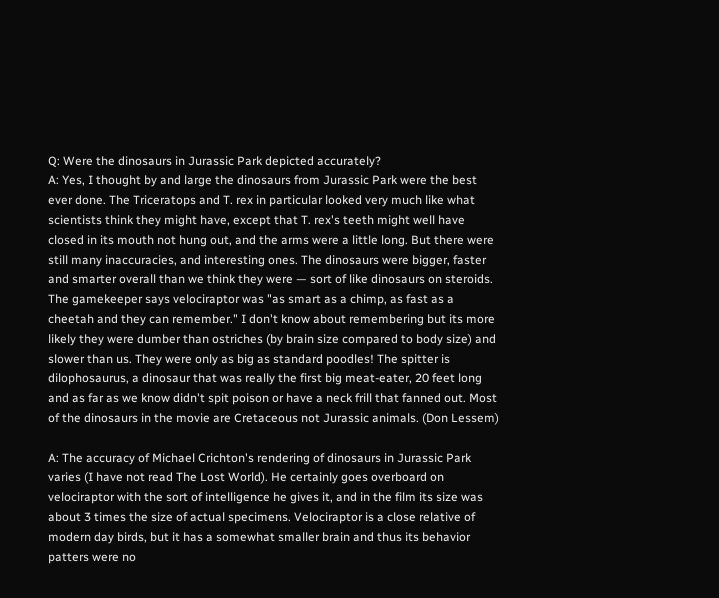Q: Were the dinosaurs in Jurassic Park depicted accurately?
A: Yes, I thought by and large the dinosaurs from Jurassic Park were the best ever done. The Triceratops and T. rex in particular looked very much like what scientists think they might have, except that T. rex's teeth might well have closed in its mouth not hung out, and the arms were a little long. But there were still many inaccuracies, and interesting ones. The dinosaurs were bigger, faster and smarter overall than we think they were — sort of like dinosaurs on steroids. The gamekeeper says velociraptor was "as smart as a chimp, as fast as a cheetah and they can remember." I don't know about remembering but its more likely they were dumber than ostriches (by brain size compared to body size) and slower than us. They were only as big as standard poodles! The spitter is dilophosaurus, a dinosaur that was really the first big meat-eater, 20 feet long and as far as we know didn't spit poison or have a neck frill that fanned out. Most of the dinosaurs in the movie are Cretaceous not Jurassic animals. (Don Lessem)

A: The accuracy of Michael Crichton's rendering of dinosaurs in Jurassic Park varies (I have not read The Lost World). He certainly goes overboard on velociraptor with the sort of intelligence he gives it, and in the film its size was about 3 times the size of actual specimens. Velociraptor is a close relative of modern day birds, but it has a somewhat smaller brain and thus its behavior patters were no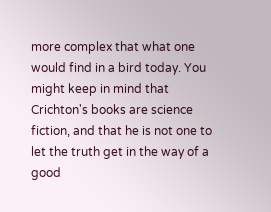more complex that what one would find in a bird today. You might keep in mind that Crichton's books are science fiction, and that he is not one to let the truth get in the way of a good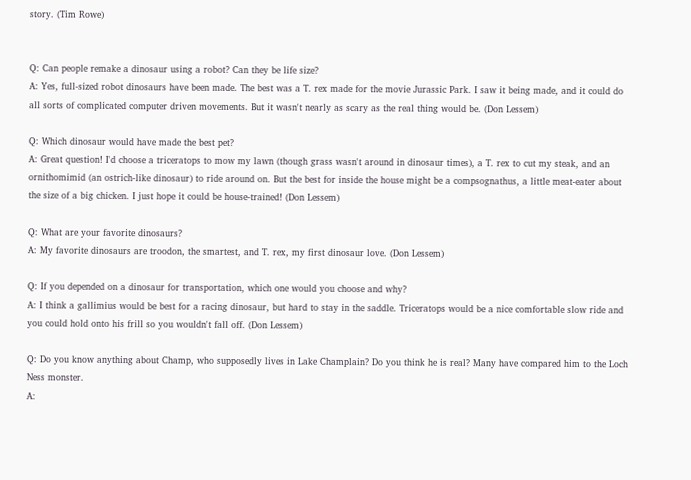story. (Tim Rowe)


Q: Can people remake a dinosaur using a robot? Can they be life size?
A: Yes, full-sized robot dinosaurs have been made. The best was a T. rex made for the movie Jurassic Park. I saw it being made, and it could do all sorts of complicated computer driven movements. But it wasn't nearly as scary as the real thing would be. (Don Lessem)

Q: Which dinosaur would have made the best pet?
A: Great question! I'd choose a triceratops to mow my lawn (though grass wasn't around in dinosaur times), a T. rex to cut my steak, and an ornithomimid (an ostrich-like dinosaur) to ride around on. But the best for inside the house might be a compsognathus, a little meat-eater about the size of a big chicken. I just hope it could be house-trained! (Don Lessem)

Q: What are your favorite dinosaurs?
A: My favorite dinosaurs are troodon, the smartest, and T. rex, my first dinosaur love. (Don Lessem)

Q: If you depended on a dinosaur for transportation, which one would you choose and why?
A: I think a gallimius would be best for a racing dinosaur, but hard to stay in the saddle. Triceratops would be a nice comfortable slow ride and you could hold onto his frill so you wouldn't fall off. (Don Lessem)

Q: Do you know anything about Champ, who supposedly lives in Lake Champlain? Do you think he is real? Many have compared him to the Loch Ness monster.
A: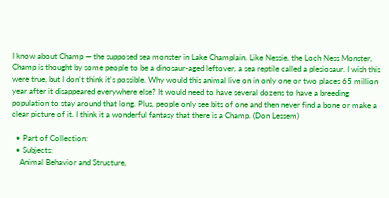I know about Champ — the supposed sea monster in Lake Champlain. Like Nessie, the Loch Ness Monster, Champ is thought by some people to be a dinosaur-aged leftover, a sea reptile called a plesiosaur. I wish this were true, but I don't think it's possible. Why would this animal live on in only one or two places 65 million year after it disappeared everywhere else? It would need to have several dozens to have a breeding population to stay around that long. Plus, people only see bits of one and then never find a bone or make a clear picture of it. I think it a wonderful fantasy that there is a Champ. (Don Lessem)

  • Part of Collection:
  • Subjects:
    Animal Behavior and Structure,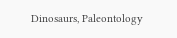Dinosaurs, Paleontology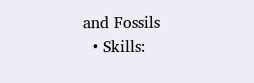and Fossils
  • Skills: